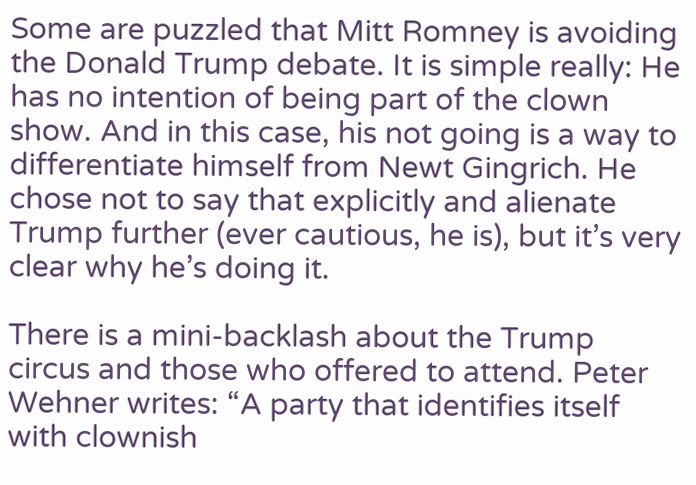Some are puzzled that Mitt Romney is avoiding the Donald Trump debate. It is simple really: He has no intention of being part of the clown show. And in this case, his not going is a way to differentiate himself from Newt Gingrich. He chose not to say that explicitly and alienate Trump further (ever cautious, he is), but it’s very clear why he’s doing it.

There is a mini-backlash about the Trump circus and those who offered to attend. Peter Wehner writes: “A party that identifies itself with clownish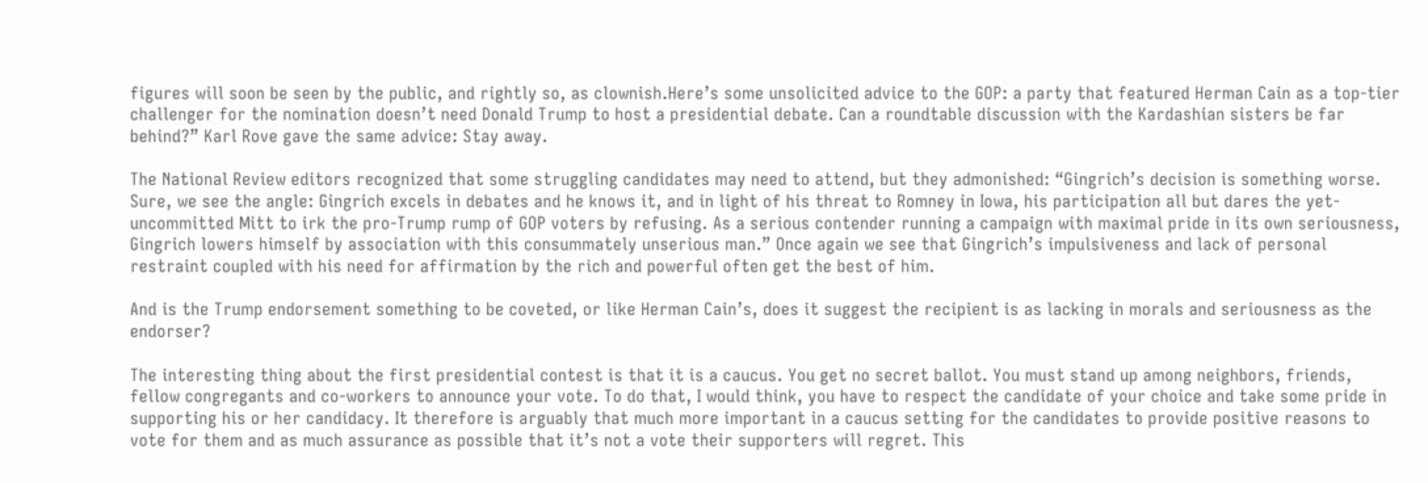figures will soon be seen by the public, and rightly so, as clownish.Here’s some unsolicited advice to the GOP: a party that featured Herman Cain as a top-tier challenger for the nomination doesn’t need Donald Trump to host a presidential debate. Can a roundtable discussion with the Kardashian sisters be far behind?” Karl Rove gave the same advice: Stay away.

The National Review editors recognized that some struggling candidates may need to attend, but they admonished: “Gingrich’s decision is something worse. Sure, we see the angle: Gingrich excels in debates and he knows it, and in light of his threat to Romney in Iowa, his participation all but dares the yet-uncommitted Mitt to irk the pro-Trump rump of GOP voters by refusing. As a serious contender running a campaign with maximal pride in its own seriousness, Gingrich lowers himself by association with this consummately unserious man.” Once again we see that Gingrich’s impulsiveness and lack of personal restraint coupled with his need for affirmation by the rich and powerful often get the best of him.

And is the Trump endorsement something to be coveted, or like Herman Cain’s, does it suggest the recipient is as lacking in morals and seriousness as the endorser?

The interesting thing about the first presidential contest is that it is a caucus. You get no secret ballot. You must stand up among neighbors, friends, fellow congregants and co-workers to announce your vote. To do that, I would think, you have to respect the candidate of your choice and take some pride in supporting his or her candidacy. It therefore is arguably that much more important in a caucus setting for the candidates to provide positive reasons to vote for them and as much assurance as possible that it’s not a vote their supporters will regret. This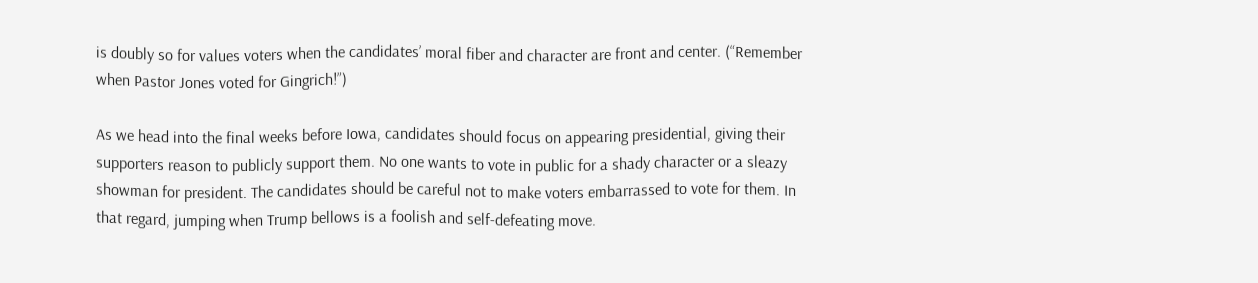is doubly so for values voters when the candidates’ moral fiber and character are front and center. (“Remember when Pastor Jones voted for Gingrich!”)

As we head into the final weeks before Iowa, candidates should focus on appearing presidential, giving their supporters reason to publicly support them. No one wants to vote in public for a shady character or a sleazy showman for president. The candidates should be careful not to make voters embarrassed to vote for them. In that regard, jumping when Trump bellows is a foolish and self-defeating move.